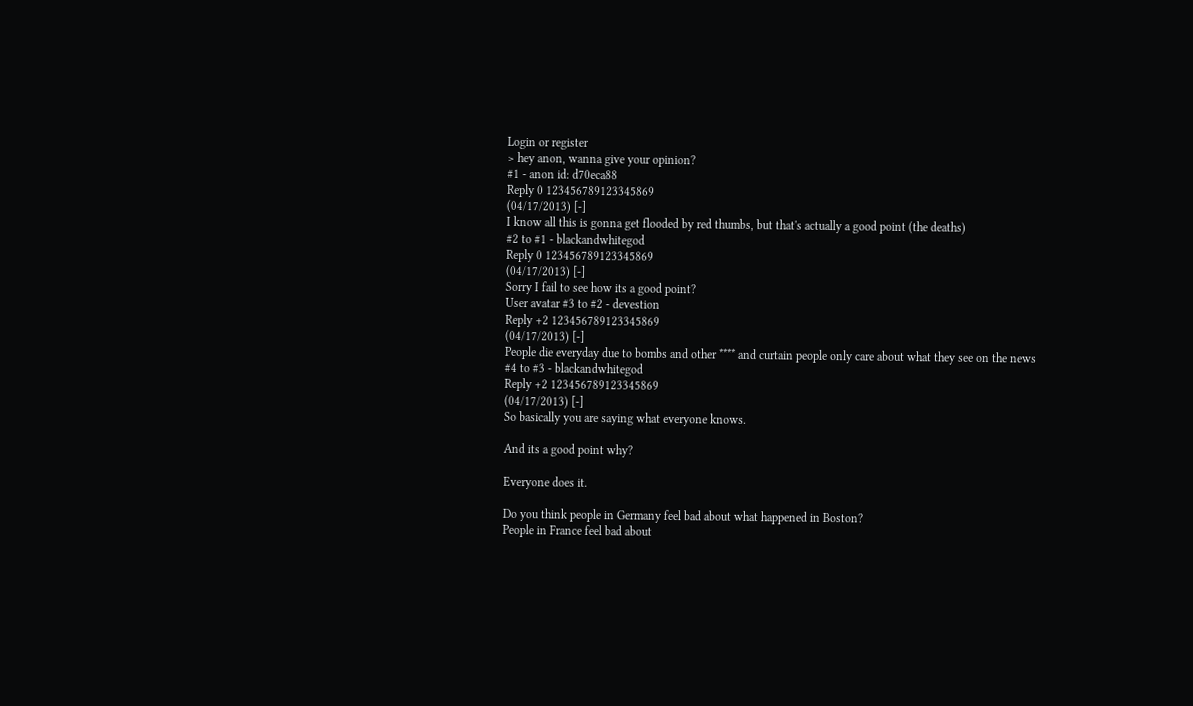Login or register
> hey anon, wanna give your opinion?
#1 - anon id: d70eca88
Reply 0 123456789123345869
(04/17/2013) [-]
I know all this is gonna get flooded by red thumbs, but that's actually a good point (the deaths)
#2 to #1 - blackandwhitegod
Reply 0 123456789123345869
(04/17/2013) [-]
Sorry I fail to see how its a good point?
User avatar #3 to #2 - devestion
Reply +2 123456789123345869
(04/17/2013) [-]
People die everyday due to bombs and other **** and curtain people only care about what they see on the news
#4 to #3 - blackandwhitegod
Reply +2 123456789123345869
(04/17/2013) [-]
So basically you are saying what everyone knows.

And its a good point why?

Everyone does it.

Do you think people in Germany feel bad about what happened in Boston?
People in France feel bad about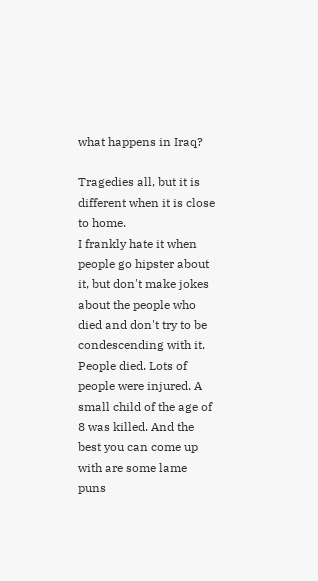what happens in Iraq?

Tragedies all, but it is different when it is close to home.
I frankly hate it when people go hipster about it, but don't make jokes about the people who died and don't try to be condescending with it. People died. Lots of people were injured. A small child of the age of 8 was killed. And the best you can come up with are some lame puns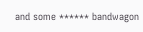and some ****** bandwagon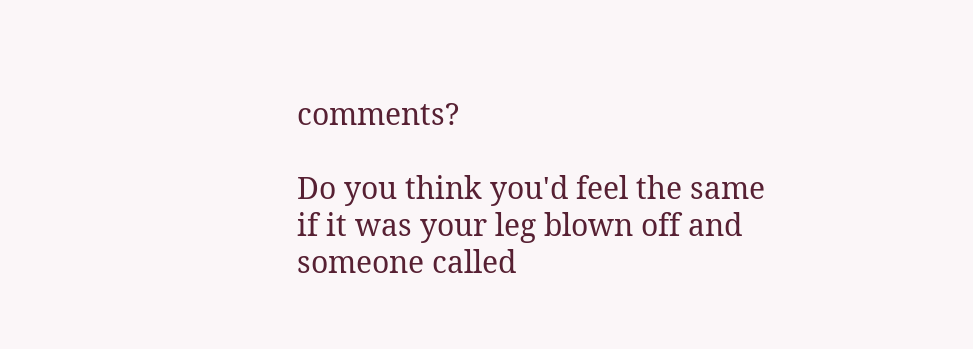comments?

Do you think you'd feel the same if it was your leg blown off and someone called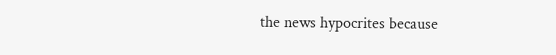the news hypocrites because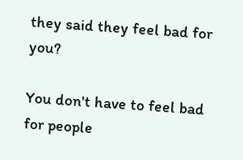they said they feel bad for you?

You don't have to feel bad for people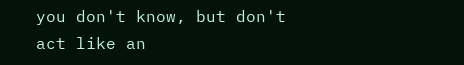you don't know, but don't act like an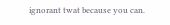ignorant twat because you can.